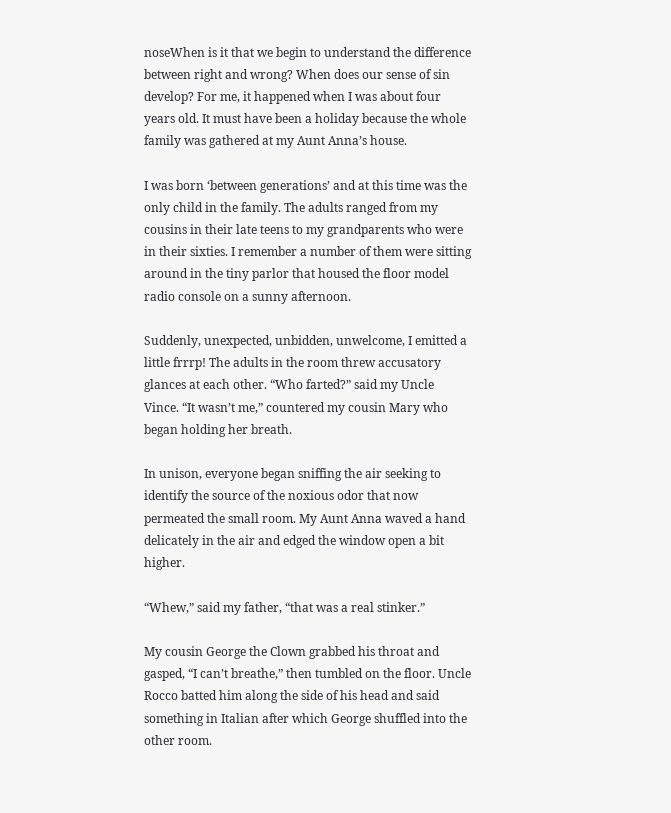noseWhen is it that we begin to understand the difference between right and wrong? When does our sense of sin develop? For me, it happened when I was about four years old. It must have been a holiday because the whole family was gathered at my Aunt Anna’s house.

I was born ‘between generations’ and at this time was the only child in the family. The adults ranged from my cousins in their late teens to my grandparents who were in their sixties. I remember a number of them were sitting around in the tiny parlor that housed the floor model radio console on a sunny afternoon.

Suddenly, unexpected, unbidden, unwelcome, I emitted a little frrrp! The adults in the room threw accusatory glances at each other. “Who farted?” said my Uncle Vince. “It wasn’t me,” countered my cousin Mary who began holding her breath.

In unison, everyone began sniffing the air seeking to identify the source of the noxious odor that now permeated the small room. My Aunt Anna waved a hand delicately in the air and edged the window open a bit higher.

“Whew,” said my father, “that was a real stinker.”

My cousin George the Clown grabbed his throat and gasped, “I can’t breathe,” then tumbled on the floor. Uncle Rocco batted him along the side of his head and said something in Italian after which George shuffled into the other room.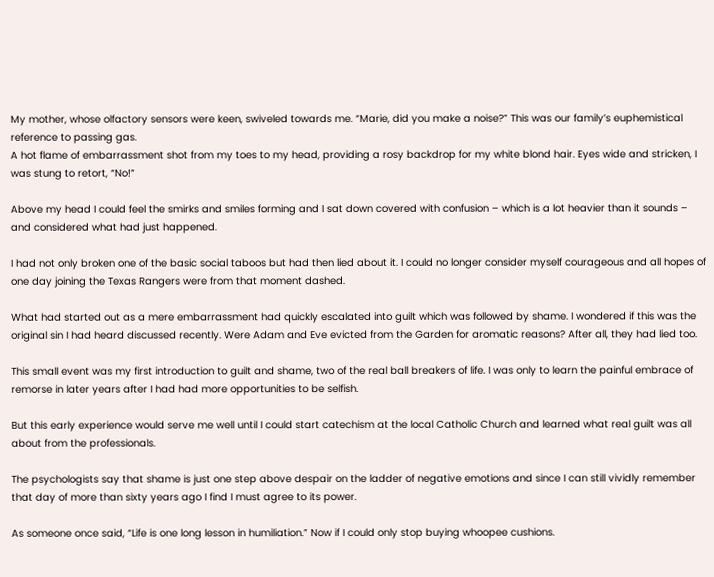My mother, whose olfactory sensors were keen, swiveled towards me. “Marie, did you make a noise?” This was our family’s euphemistical reference to passing gas.
A hot flame of embarrassment shot from my toes to my head, providing a rosy backdrop for my white blond hair. Eyes wide and stricken, I was stung to retort, “No!”

Above my head I could feel the smirks and smiles forming and I sat down covered with confusion – which is a lot heavier than it sounds – and considered what had just happened.

I had not only broken one of the basic social taboos but had then lied about it. I could no longer consider myself courageous and all hopes of one day joining the Texas Rangers were from that moment dashed.

What had started out as a mere embarrassment had quickly escalated into guilt which was followed by shame. I wondered if this was the original sin I had heard discussed recently. Were Adam and Eve evicted from the Garden for aromatic reasons? After all, they had lied too.

This small event was my first introduction to guilt and shame, two of the real ball breakers of life. I was only to learn the painful embrace of remorse in later years after I had had more opportunities to be selfish.

But this early experience would serve me well until I could start catechism at the local Catholic Church and learned what real guilt was all about from the professionals.

The psychologists say that shame is just one step above despair on the ladder of negative emotions and since I can still vividly remember that day of more than sixty years ago I find I must agree to its power.

As someone once said, “Life is one long lesson in humiliation.” Now if I could only stop buying whoopee cushions.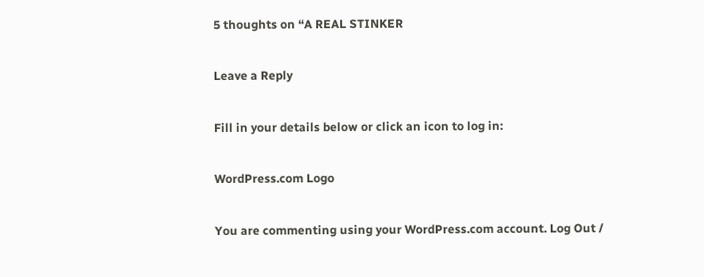5 thoughts on “A REAL STINKER

Leave a Reply

Fill in your details below or click an icon to log in:

WordPress.com Logo

You are commenting using your WordPress.com account. Log Out /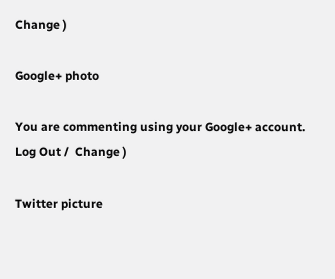Change )

Google+ photo

You are commenting using your Google+ account. Log Out /  Change )

Twitter picture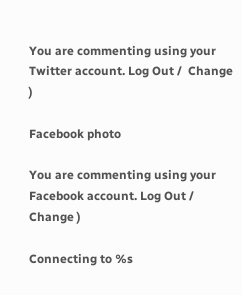You are commenting using your Twitter account. Log Out /  Change )

Facebook photo

You are commenting using your Facebook account. Log Out /  Change )

Connecting to %s